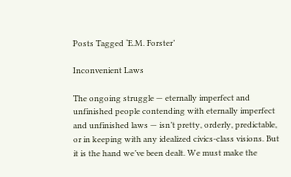Posts Tagged ‘E.M. Forster’

Inconvenient Laws

The ongoing struggle — eternally imperfect and unfinished people contending with eternally imperfect and unfinished laws — isn’t pretty, orderly, predictable, or in keeping with any idealized civics-class visions. But it is the hand we’ve been dealt. We must make the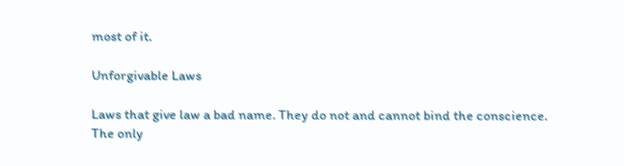most of it.

Unforgivable Laws

Laws that give law a bad name. They do not and cannot bind the conscience. The only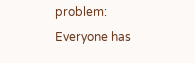problem: Everyone has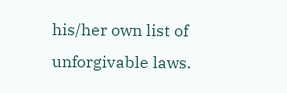his/her own list of unforgivable laws.